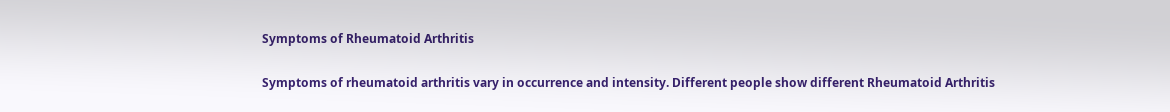Symptoms of Rheumatoid Arthritis

Symptoms of rheumatoid arthritis vary in occurrence and intensity. Different people show different Rheumatoid Arthritis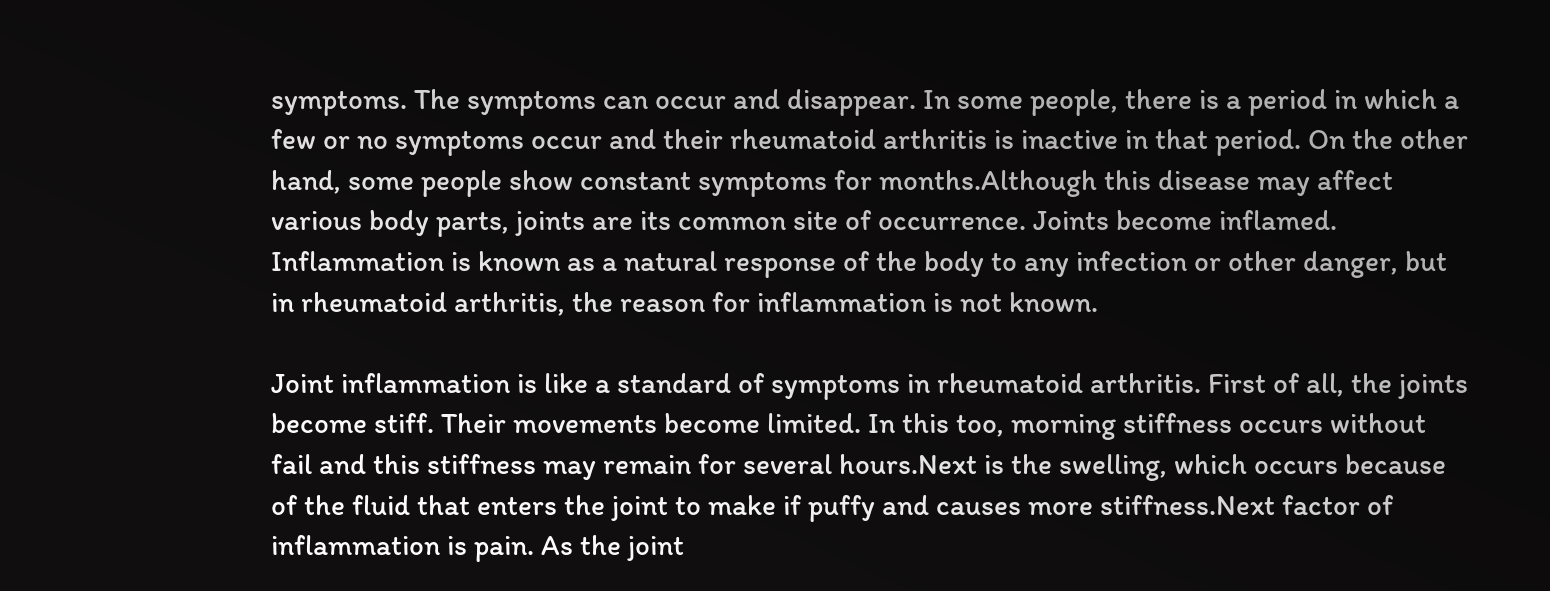symptoms. The symptoms can occur and disappear. In some people, there is a period in which a few or no symptoms occur and their rheumatoid arthritis is inactive in that period. On the other hand, some people show constant symptoms for months.Although this disease may affect various body parts, joints are its common site of occurrence. Joints become inflamed. Inflammation is known as a natural response of the body to any infection or other danger, but in rheumatoid arthritis, the reason for inflammation is not known.

Joint inflammation is like a standard of symptoms in rheumatoid arthritis. First of all, the joints become stiff. Their movements become limited. In this too, morning stiffness occurs without fail and this stiffness may remain for several hours.Next is the swelling, which occurs because of the fluid that enters the joint to make if puffy and causes more stiffness.Next factor of inflammation is pain. As the joint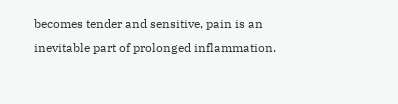becomes tender and sensitive, pain is an inevitable part of prolonged inflammation.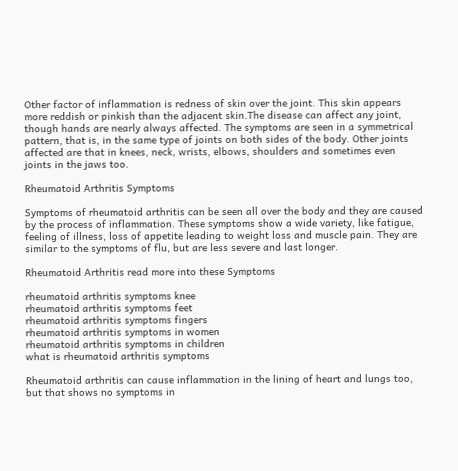Other factor of inflammation is redness of skin over the joint. This skin appears more reddish or pinkish than the adjacent skin.The disease can affect any joint, though hands are nearly always affected. The symptoms are seen in a symmetrical pattern, that is, in the same type of joints on both sides of the body. Other joints affected are that in knees, neck, wrists, elbows, shoulders and sometimes even joints in the jaws too.

Rheumatoid Arthritis Symptoms

Symptoms of rheumatoid arthritis can be seen all over the body and they are caused by the process of inflammation. These symptoms show a wide variety, like fatigue, feeling of illness, loss of appetite leading to weight loss and muscle pain. They are similar to the symptoms of flu, but are less severe and last longer.

Rheumatoid Arthritis read more into these Symptoms

rheumatoid arthritis symptoms knee
rheumatoid arthritis symptoms feet
rheumatoid arthritis symptoms fingers
rheumatoid arthritis symptoms in women
rheumatoid arthritis symptoms in children
what is rheumatoid arthritis symptoms

Rheumatoid arthritis can cause inflammation in the lining of heart and lungs too, but that shows no symptoms in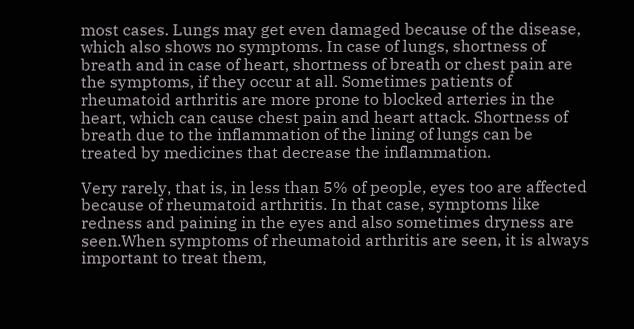most cases. Lungs may get even damaged because of the disease, which also shows no symptoms. In case of lungs, shortness of breath and in case of heart, shortness of breath or chest pain are the symptoms, if they occur at all. Sometimes patients of rheumatoid arthritis are more prone to blocked arteries in the heart, which can cause chest pain and heart attack. Shortness of breath due to the inflammation of the lining of lungs can be treated by medicines that decrease the inflammation.

Very rarely, that is, in less than 5% of people, eyes too are affected because of rheumatoid arthritis. In that case, symptoms like redness and paining in the eyes and also sometimes dryness are seen.When symptoms of rheumatoid arthritis are seen, it is always important to treat them,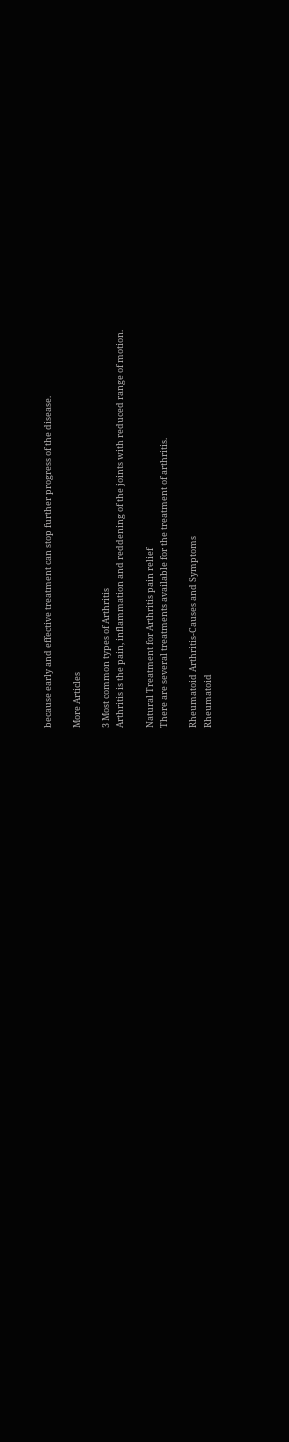because early and effective treatment can stop further progress of the disease.

More Articles

3 Most common types of Arthritis
Arthritis is the pain, inflammation and reddening of the joints with reduced range of motion.

Natural Treatment for Arthritis pain relief
There are several treatments available for the treatment of arthritis.

Rheumatoid Arthritis-Causes and Symptoms
Rheumatoid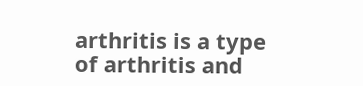arthritis is a type of arthritis and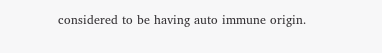considered to be having auto immune origin.